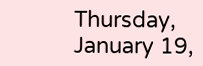Thursday, January 19,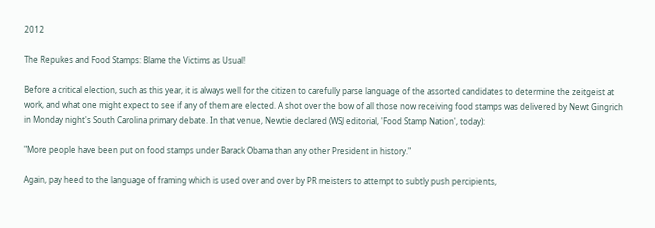2012

The Repukes and Food Stamps: Blame the Victims as Usual!

Before a critical election, such as this year, it is always well for the citizen to carefully parse language of the assorted candidates to determine the zeitgeist at work, and what one might expect to see if any of them are elected. A shot over the bow of all those now receiving food stamps was delivered by Newt Gingrich in Monday night's South Carolina primary debate. In that venue, Newtie declared (WSJ editorial, 'Food Stamp Nation', today):

"More people have been put on food stamps under Barack Obama than any other President in history."

Again, pay heed to the language of framing which is used over and over by PR meisters to attempt to subtly push percipients,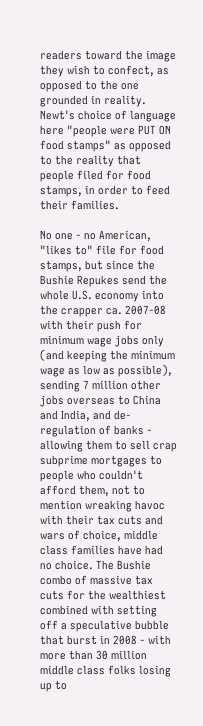readers toward the image they wish to confect, as opposed to the one grounded in reality. Newt's choice of language here "people were PUT ON food stamps" as opposed to the reality that people filed for food stamps, in order to feed their families.

No one - no American, "likes to" file for food stamps, but since the Bushie Repukes send the whole U.S. economy into the crapper ca. 2007-08 with their push for minimum wage jobs only (and keeping the minimum wage as low as possible), sending 7 million other jobs overseas to China and India, and de-regulation of banks - allowing them to sell crap subprime mortgages to people who couldn't afford them, not to mention wreaking havoc with their tax cuts and wars of choice, middle class families have had no choice. The Bushie combo of massive tax cuts for the wealthiest combined with setting off a speculative bubble that burst in 2008 - with more than 30 million middle class folks losing up to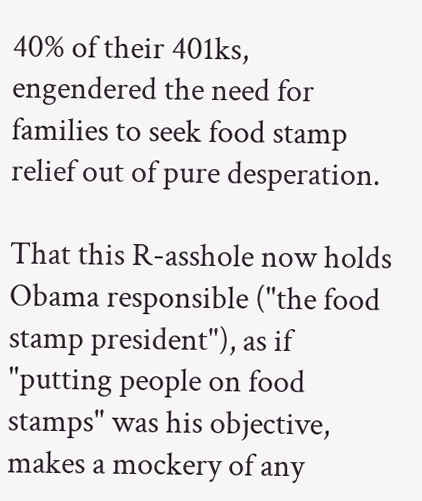40% of their 401ks, engendered the need for families to seek food stamp relief out of pure desperation.

That this R-asshole now holds Obama responsible ("the food stamp president"), as if "putting people on food stamps" was his objective, makes a mockery of any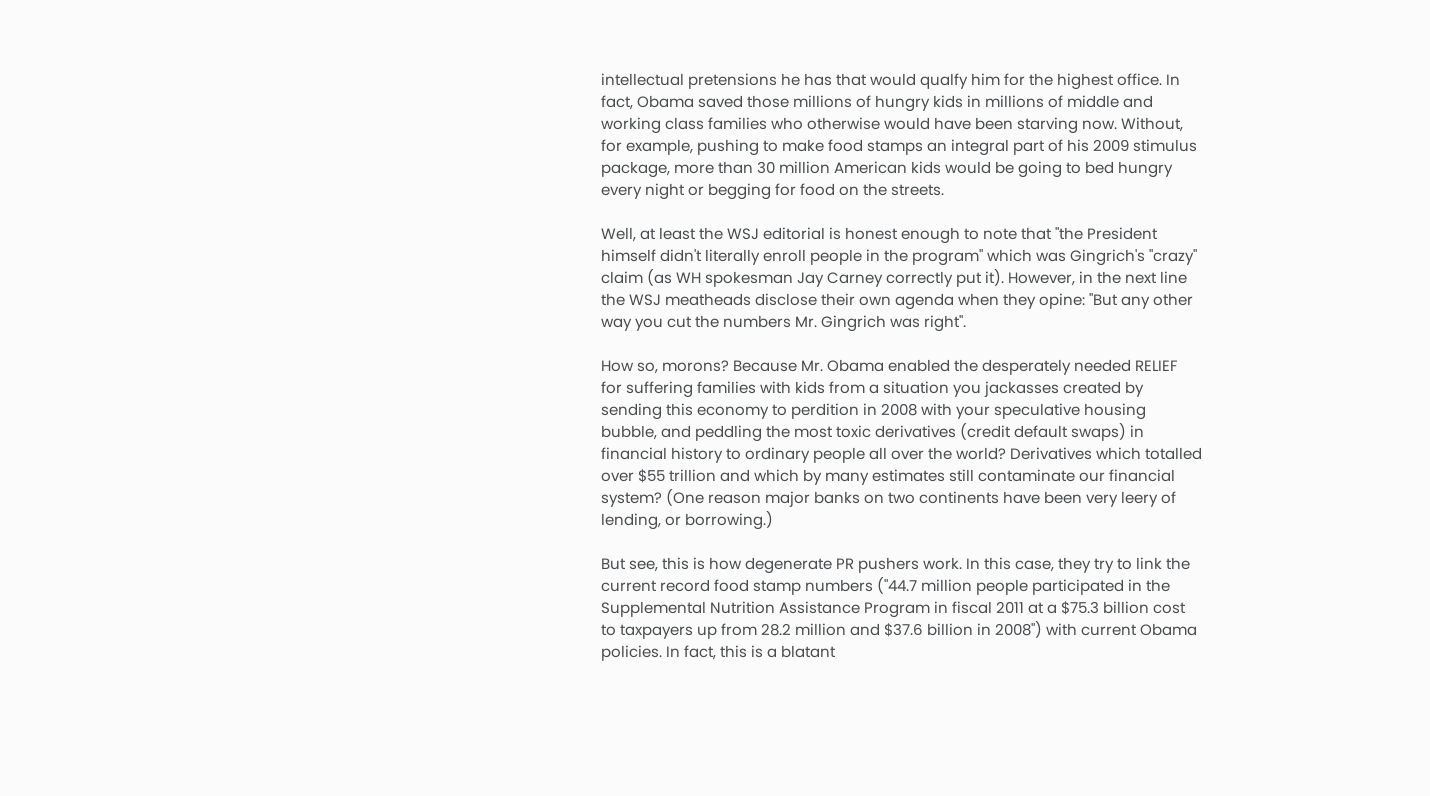intellectual pretensions he has that would qualfy him for the highest office. In fact, Obama saved those millions of hungry kids in millions of middle and working class families who otherwise would have been starving now. Without, for example, pushing to make food stamps an integral part of his 2009 stimulus package, more than 30 million American kids would be going to bed hungry every night or begging for food on the streets.

Well, at least the WSJ editorial is honest enough to note that "the President himself didn't literally enroll people in the program" which was Gingrich's "crazy" claim (as WH spokesman Jay Carney correctly put it). However, in the next line the WSJ meatheads disclose their own agenda when they opine: "But any other way you cut the numbers Mr. Gingrich was right".

How so, morons? Because Mr. Obama enabled the desperately needed RELIEF for suffering families with kids from a situation you jackasses created by sending this economy to perdition in 2008 with your speculative housing bubble, and peddling the most toxic derivatives (credit default swaps) in financial history to ordinary people all over the world? Derivatives which totalled over $55 trillion and which by many estimates still contaminate our financial system? (One reason major banks on two continents have been very leery of lending, or borrowing.)

But see, this is how degenerate PR pushers work. In this case, they try to link the current record food stamp numbers ("44.7 million people participated in the Supplemental Nutrition Assistance Program in fiscal 2011 at a $75.3 billion cost to taxpayers up from 28.2 million and $37.6 billion in 2008") with current Obama policies. In fact, this is a blatant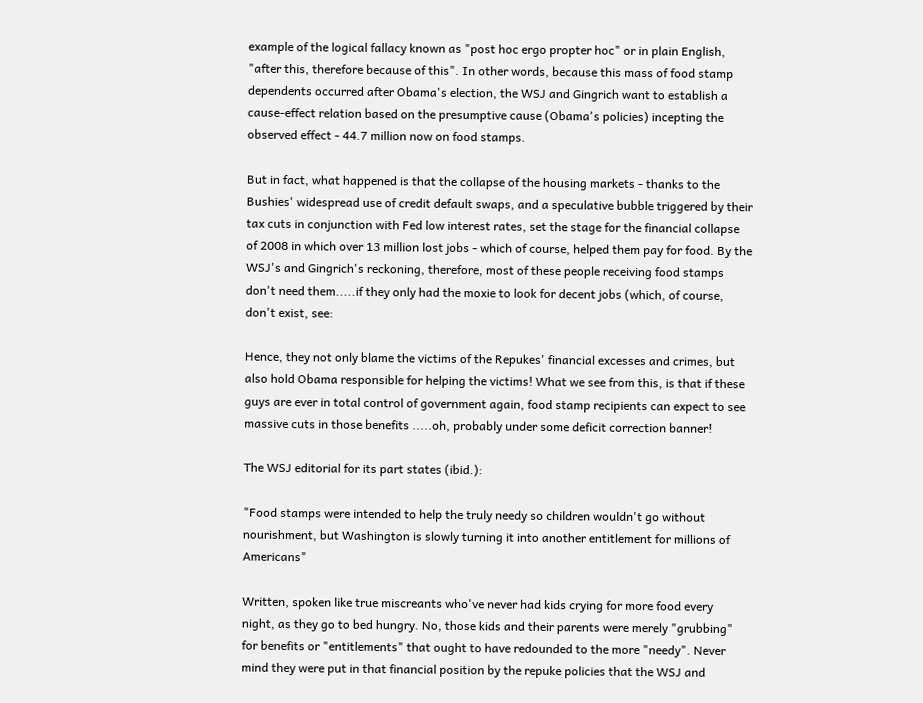example of the logical fallacy known as "post hoc ergo propter hoc" or in plain English, "after this, therefore because of this". In other words, because this mass of food stamp dependents occurred after Obama's election, the WSJ and Gingrich want to establish a cause-effect relation based on the presumptive cause (Obama's policies) incepting the observed effect - 44.7 million now on food stamps.

But in fact, what happened is that the collapse of the housing markets - thanks to the Bushies' widespread use of credit default swaps, and a speculative bubble triggered by their tax cuts in conjunction with Fed low interest rates, set the stage for the financial collapse of 2008 in which over 13 million lost jobs - which of course, helped them pay for food. By the WSJ's and Gingrich's reckoning, therefore, most of these people receiving food stamps don't need them.....if they only had the moxie to look for decent jobs (which, of course, don't exist, see:

Hence, they not only blame the victims of the Repukes' financial excesses and crimes, but also hold Obama responsible for helping the victims! What we see from this, is that if these guys are ever in total control of government again, food stamp recipients can expect to see massive cuts in those benefits .....oh, probably under some deficit correction banner!

The WSJ editorial for its part states (ibid.):

"Food stamps were intended to help the truly needy so children wouldn't go without nourishment, but Washington is slowly turning it into another entitlement for millions of Americans"

Written, spoken like true miscreants who've never had kids crying for more food every night, as they go to bed hungry. No, those kids and their parents were merely "grubbing" for benefits or "entitlements" that ought to have redounded to the more "needy". Never mind they were put in that financial position by the repuke policies that the WSJ and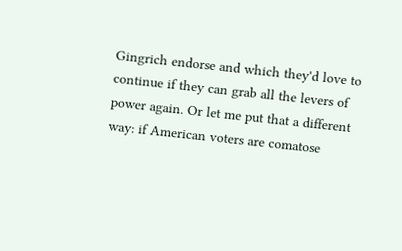Gingrich endorse and which they'd love to continue if they can grab all the levers of power again. Or let me put that a different way: if American voters are comatose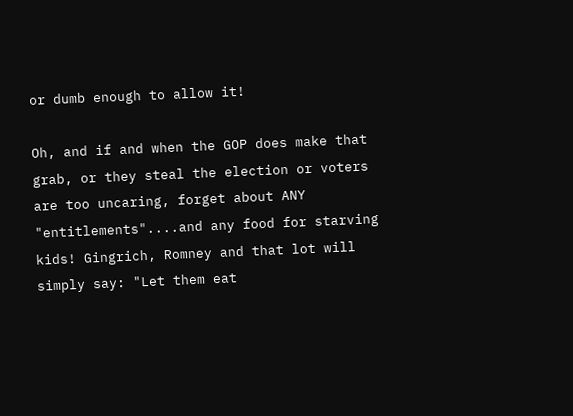or dumb enough to allow it!

Oh, and if and when the GOP does make that grab, or they steal the election or voters are too uncaring, forget about ANY "entitlements"....and any food for starving kids! Gingrich, Romney and that lot will simply say: "Let them eat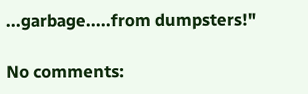...garbage.....from dumpsters!"

No comments: